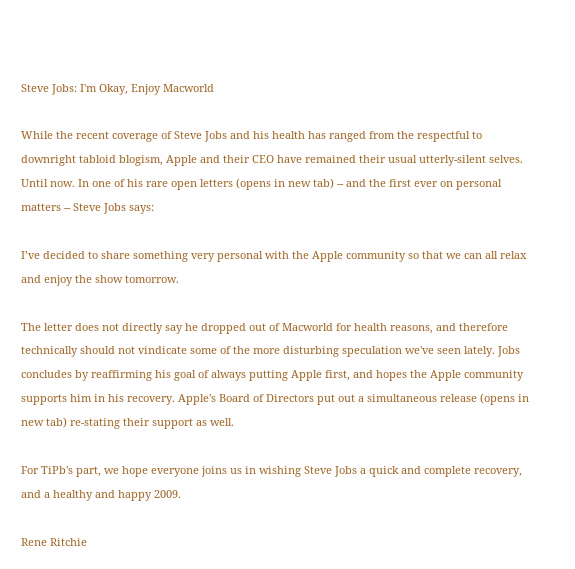Steve Jobs: I'm Okay, Enjoy Macworld

While the recent coverage of Steve Jobs and his health has ranged from the respectful to downright tabloid blogism, Apple and their CEO have remained their usual utterly-silent selves. Until now. In one of his rare open letters (opens in new tab) -- and the first ever on personal matters -- Steve Jobs says:

I’ve decided to share something very personal with the Apple community so that we can all relax and enjoy the show tomorrow.

The letter does not directly say he dropped out of Macworld for health reasons, and therefore technically should not vindicate some of the more disturbing speculation we've seen lately. Jobs concludes by reaffirming his goal of always putting Apple first, and hopes the Apple community supports him in his recovery. Apple's Board of Directors put out a simultaneous release (opens in new tab) re-stating their support as well.

For TiPb's part, we hope everyone joins us in wishing Steve Jobs a quick and complete recovery, and a healthy and happy 2009.

Rene Ritchie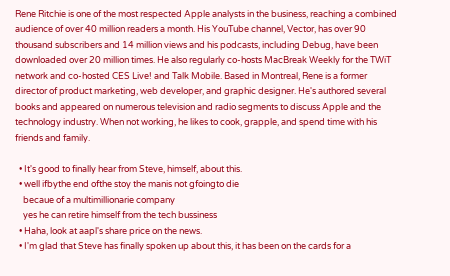Rene Ritchie is one of the most respected Apple analysts in the business, reaching a combined audience of over 40 million readers a month. His YouTube channel, Vector, has over 90 thousand subscribers and 14 million views and his podcasts, including Debug, have been downloaded over 20 million times. He also regularly co-hosts MacBreak Weekly for the TWiT network and co-hosted CES Live! and Talk Mobile. Based in Montreal, Rene is a former director of product marketing, web developer, and graphic designer. He's authored several books and appeared on numerous television and radio segments to discuss Apple and the technology industry. When not working, he likes to cook, grapple, and spend time with his friends and family.

  • It's good to finally hear from Steve, himself, about this.
  • well ifbythe end ofthe stoy the manis not gfoingto die
    becaue of a multimillionarie company
    yes he can retire himself from the tech bussiness
  • Haha, look at aapl's share price on the news.
  • I'm glad that Steve has finally spoken up about this, it has been on the cards for a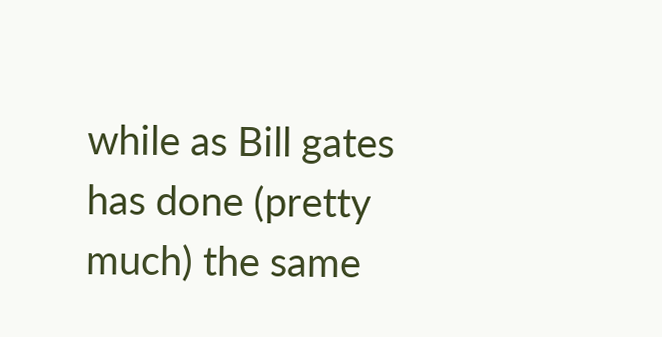while as Bill gates has done (pretty much) the same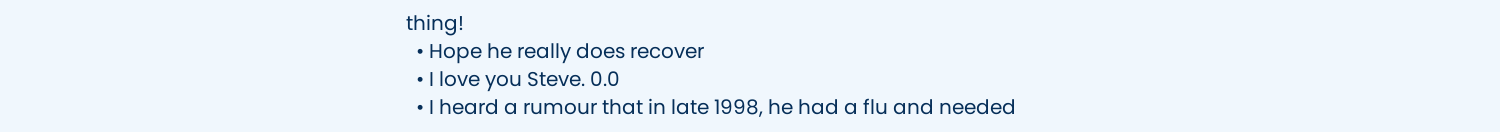thing!
  • Hope he really does recover
  • I love you Steve. 0.0
  • I heard a rumour that in late 1998, he had a flu and needed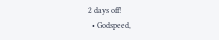2 days off!
  • Godspeed,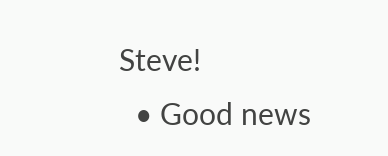Steve!
  • Good news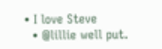• I love Steve
  • @lillie well put.